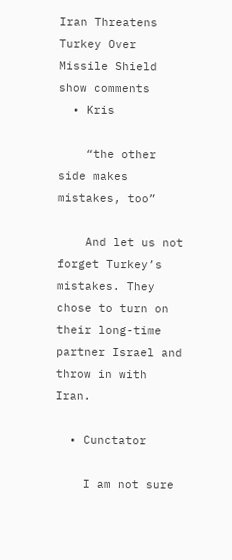Iran Threatens Turkey Over Missile Shield
show comments
  • Kris

    “the other side makes mistakes, too”

    And let us not forget Turkey’s mistakes. They chose to turn on their long-time partner Israel and throw in with Iran.

  • Cunctator

    I am not sure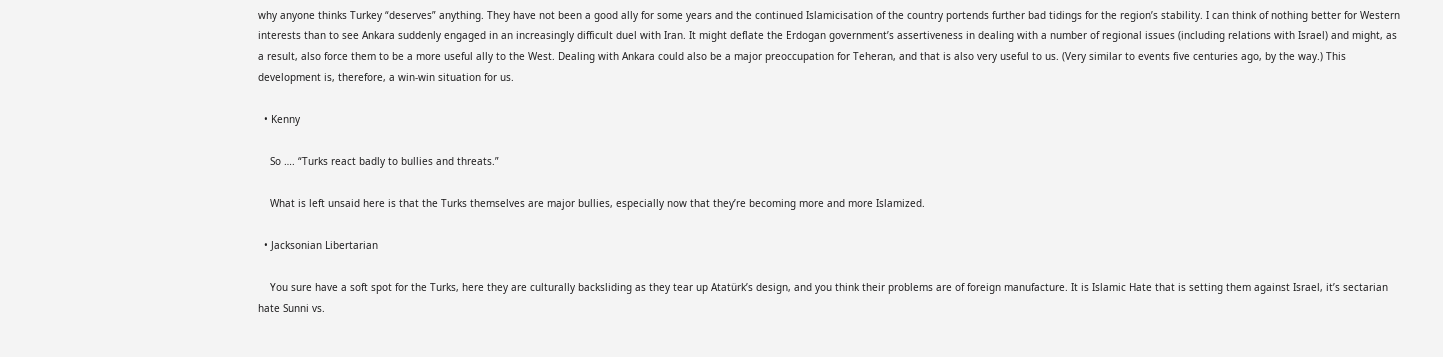why anyone thinks Turkey “deserves” anything. They have not been a good ally for some years and the continued Islamicisation of the country portends further bad tidings for the region’s stability. I can think of nothing better for Western interests than to see Ankara suddenly engaged in an increasingly difficult duel with Iran. It might deflate the Erdogan government’s assertiveness in dealing with a number of regional issues (including relations with Israel) and might, as a result, also force them to be a more useful ally to the West. Dealing with Ankara could also be a major preoccupation for Teheran, and that is also very useful to us. (Very similar to events five centuries ago, by the way.) This development is, therefore, a win-win situation for us.

  • Kenny

    So …. “Turks react badly to bullies and threats.”

    What is left unsaid here is that the Turks themselves are major bullies, especially now that they’re becoming more and more Islamized.

  • Jacksonian Libertarian

    You sure have a soft spot for the Turks, here they are culturally backsliding as they tear up Atatürk’s design, and you think their problems are of foreign manufacture. It is Islamic Hate that is setting them against Israel, it’s sectarian hate Sunni vs.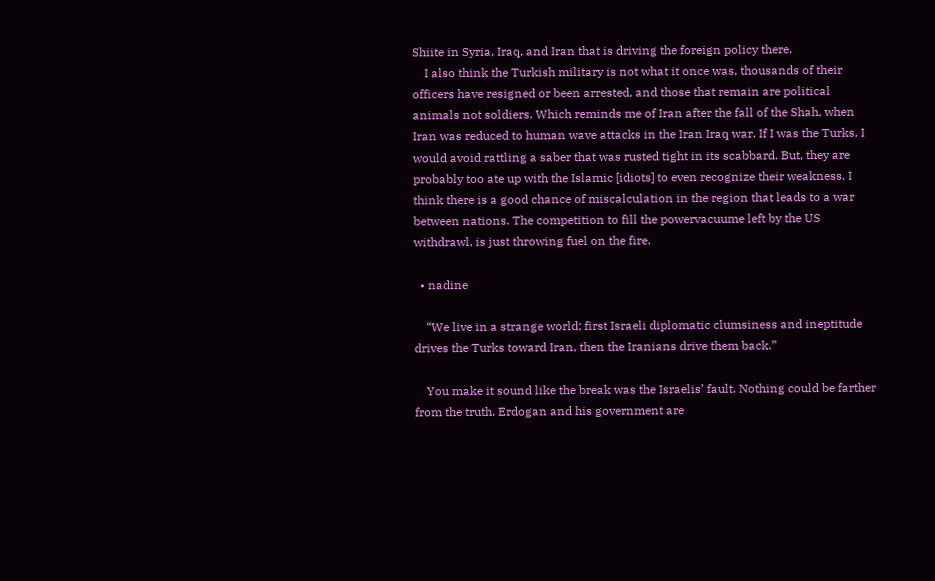Shiite in Syria, Iraq, and Iran that is driving the foreign policy there.
    I also think the Turkish military is not what it once was, thousands of their officers have resigned or been arrested, and those that remain are political animals not soldiers. Which reminds me of Iran after the fall of the Shah, when Iran was reduced to human wave attacks in the Iran Iraq war. If I was the Turks, I would avoid rattling a saber that was rusted tight in its scabbard. But, they are probably too ate up with the Islamic [idiots] to even recognize their weakness. I think there is a good chance of miscalculation in the region that leads to a war between nations. The competition to fill the powervacuume left by the US withdrawl, is just throwing fuel on the fire.

  • nadine

    “We live in a strange world; first Israeli diplomatic clumsiness and ineptitude drives the Turks toward Iran, then the Iranians drive them back.”

    You make it sound like the break was the Israelis’ fault. Nothing could be farther from the truth. Erdogan and his government are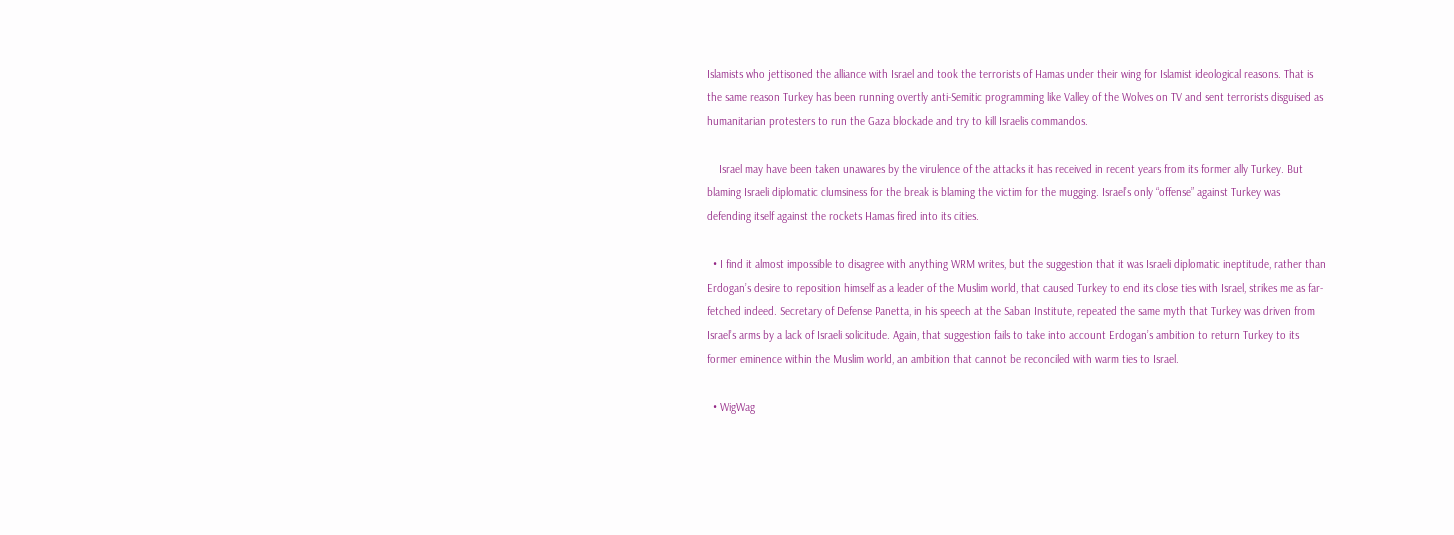Islamists who jettisoned the alliance with Israel and took the terrorists of Hamas under their wing for Islamist ideological reasons. That is the same reason Turkey has been running overtly anti-Semitic programming like Valley of the Wolves on TV and sent terrorists disguised as humanitarian protesters to run the Gaza blockade and try to kill Israelis commandos.

    Israel may have been taken unawares by the virulence of the attacks it has received in recent years from its former ally Turkey. But blaming Israeli diplomatic clumsiness for the break is blaming the victim for the mugging. Israel’s only “offense” against Turkey was defending itself against the rockets Hamas fired into its cities.

  • I find it almost impossible to disagree with anything WRM writes, but the suggestion that it was Israeli diplomatic ineptitude, rather than Erdogan’s desire to reposition himself as a leader of the Muslim world, that caused Turkey to end its close ties with Israel, strikes me as far-fetched indeed. Secretary of Defense Panetta, in his speech at the Saban Institute, repeated the same myth that Turkey was driven from Israel’s arms by a lack of Israeli solicitude. Again, that suggestion fails to take into account Erdogan’s ambition to return Turkey to its former eminence within the Muslim world, an ambition that cannot be reconciled with warm ties to Israel.

  • WigWag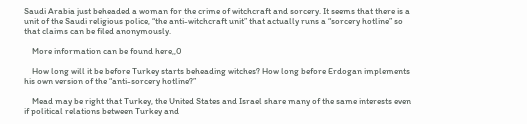Saudi Arabia just beheaded a woman for the crime of witchcraft and sorcery. It seems that there is a unit of the Saudi religious police, “the anti-witchcraft unit” that actually runs a “sorcery hotline” so that claims can be filed anonymously.

    More information can be found here,,0

    How long will it be before Turkey starts beheading witches? How long before Erdogan implements his own version of the “anti-sorcery hotline?”

    Mead may be right that Turkey, the United States and Israel share many of the same interests even if political relations between Turkey and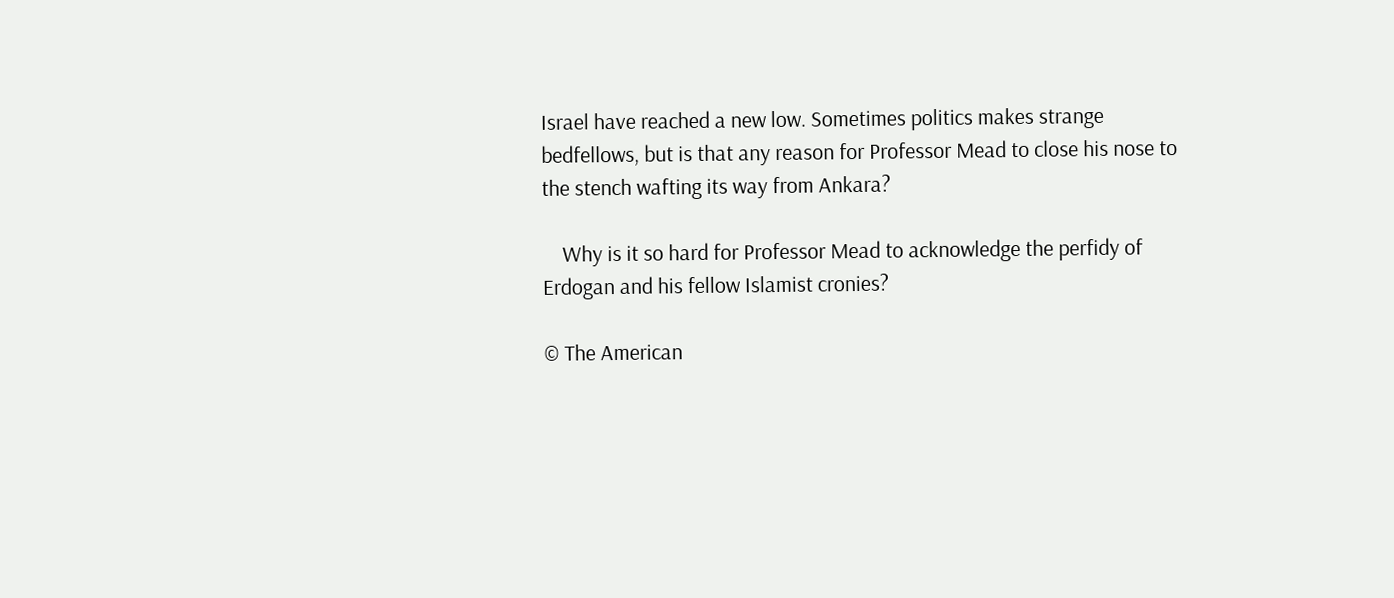Israel have reached a new low. Sometimes politics makes strange bedfellows, but is that any reason for Professor Mead to close his nose to the stench wafting its way from Ankara?

    Why is it so hard for Professor Mead to acknowledge the perfidy of Erdogan and his fellow Islamist cronies?

© The American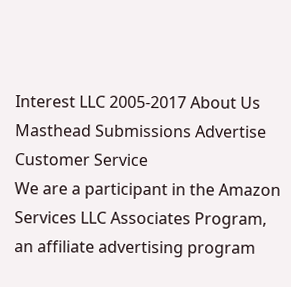Interest LLC 2005-2017 About Us Masthead Submissions Advertise Customer Service
We are a participant in the Amazon Services LLC Associates Program, an affiliate advertising program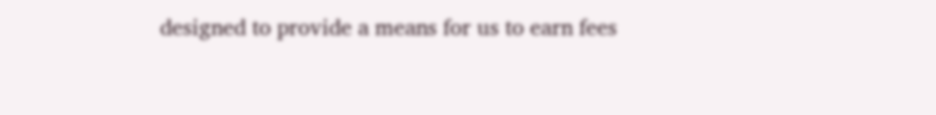designed to provide a means for us to earn fees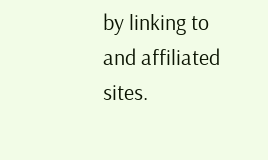by linking to and affiliated sites.